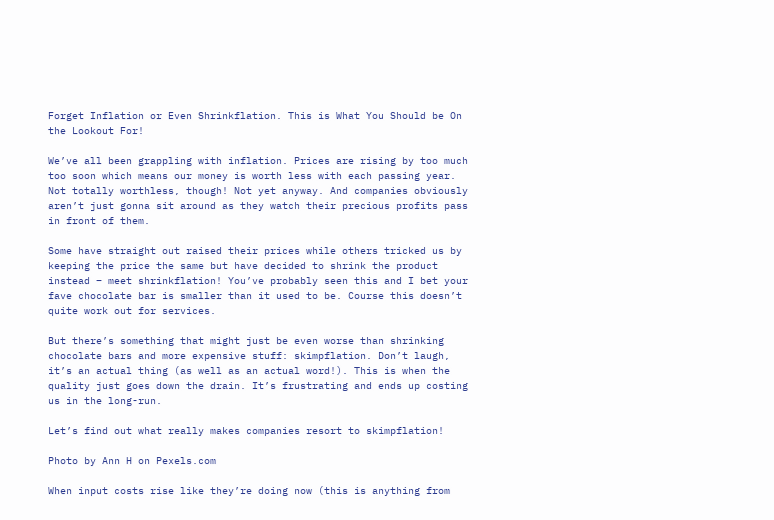Forget Inflation or Even Shrinkflation. This is What You Should be On the Lookout For!

We’ve all been grappling with inflation. Prices are rising by too much too soon which means our money is worth less with each passing year. Not totally worthless, though! Not yet anyway. And companies obviously aren’t just gonna sit around as they watch their precious profits pass in front of them.

Some have straight out raised their prices while others tricked us by keeping the price the same but have decided to shrink the product instead – meet shrinkflation! You’ve probably seen this and I bet your fave chocolate bar is smaller than it used to be. Course this doesn’t quite work out for services.

But there’s something that might just be even worse than shrinking chocolate bars and more expensive stuff: skimpflation. Don’t laugh, it’s an actual thing (as well as an actual word!). This is when the quality just goes down the drain. It’s frustrating and ends up costing us in the long-run.

Let’s find out what really makes companies resort to skimpflation!

Photo by Ann H on Pexels.com

When input costs rise like they’re doing now (this is anything from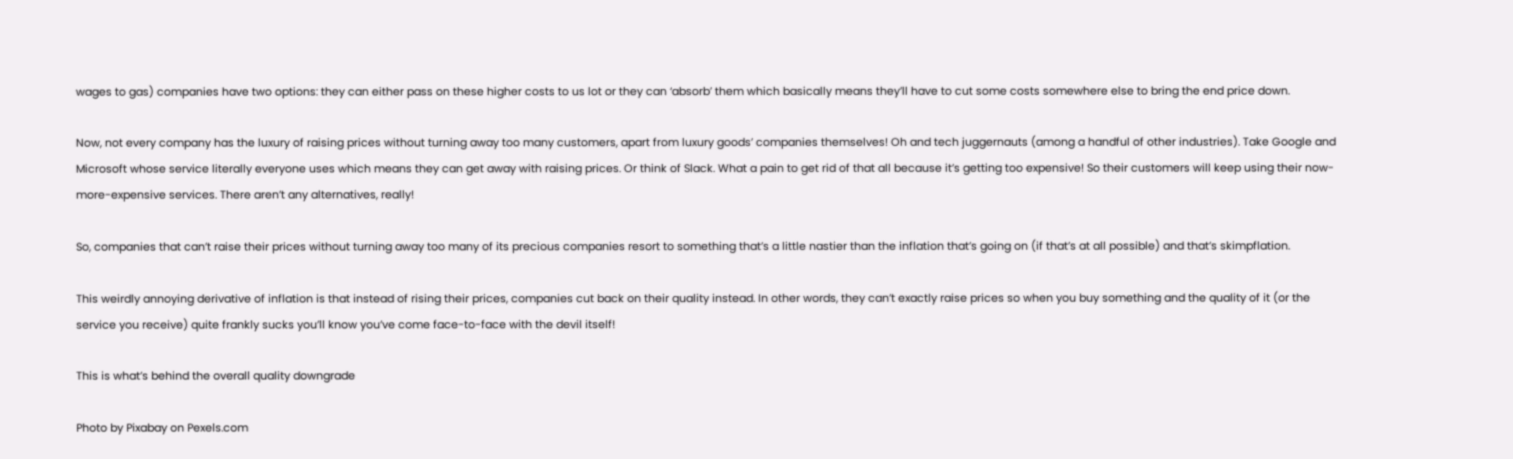wages to gas) companies have two options: they can either pass on these higher costs to us lot or they can ‘absorb’ them which basically means they’ll have to cut some costs somewhere else to bring the end price down.

Now, not every company has the luxury of raising prices without turning away too many customers, apart from luxury goods’ companies themselves! Oh and tech juggernauts (among a handful of other industries). Take Google and Microsoft whose service literally everyone uses which means they can get away with raising prices. Or think of Slack. What a pain to get rid of that all because it’s getting too expensive! So their customers will keep using their now-more-expensive services. There aren’t any alternatives, really!

So, companies that can’t raise their prices without turning away too many of its precious companies resort to something that’s a little nastier than the inflation that’s going on (if that’s at all possible) and that’s skimpflation.

This weirdly annoying derivative of inflation is that instead of rising their prices, companies cut back on their quality instead. In other words, they can’t exactly raise prices so when you buy something and the quality of it (or the service you receive) quite frankly sucks you’ll know you’ve come face-to-face with the devil itself!

This is what’s behind the overall quality downgrade

Photo by Pixabay on Pexels.com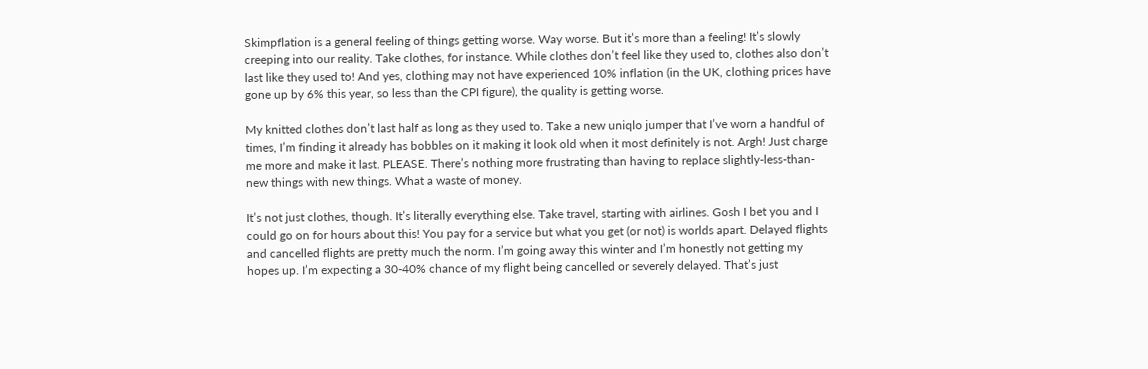Skimpflation is a general feeling of things getting worse. Way worse. But it’s more than a feeling! It’s slowly creeping into our reality. Take clothes, for instance. While clothes don’t feel like they used to, clothes also don’t last like they used to! And yes, clothing may not have experienced 10% inflation (in the UK, clothing prices have gone up by 6% this year, so less than the CPI figure), the quality is getting worse.

My knitted clothes don’t last half as long as they used to. Take a new uniqlo jumper that I’ve worn a handful of times, I’m finding it already has bobbles on it making it look old when it most definitely is not. Argh! Just charge me more and make it last. PLEASE. There’s nothing more frustrating than having to replace slightly-less-than-new things with new things. What a waste of money.

It’s not just clothes, though. It’s literally everything else. Take travel, starting with airlines. Gosh I bet you and I could go on for hours about this! You pay for a service but what you get (or not) is worlds apart. Delayed flights and cancelled flights are pretty much the norm. I’m going away this winter and I’m honestly not getting my hopes up. I’m expecting a 30-40% chance of my flight being cancelled or severely delayed. That’s just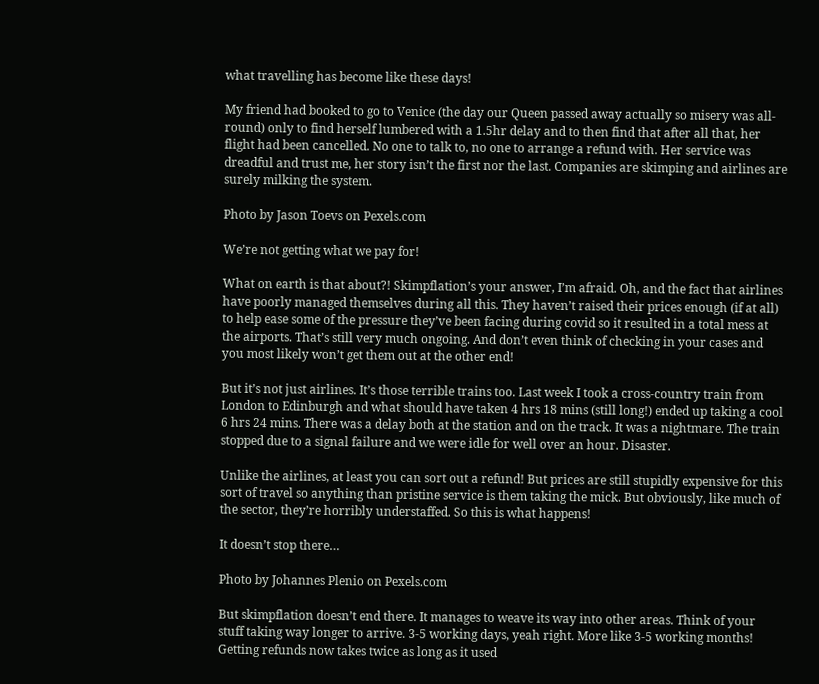what travelling has become like these days!

My friend had booked to go to Venice (the day our Queen passed away actually so misery was all-round) only to find herself lumbered with a 1.5hr delay and to then find that after all that, her flight had been cancelled. No one to talk to, no one to arrange a refund with. Her service was dreadful and trust me, her story isn’t the first nor the last. Companies are skimping and airlines are surely milking the system.

Photo by Jason Toevs on Pexels.com

We’re not getting what we pay for!

What on earth is that about?! Skimpflation’s your answer, I’m afraid. Oh, and the fact that airlines have poorly managed themselves during all this. They haven’t raised their prices enough (if at all) to help ease some of the pressure they’ve been facing during covid so it resulted in a total mess at the airports. That’s still very much ongoing. And don’t even think of checking in your cases and you most likely won’t get them out at the other end!

But it’s not just airlines. It’s those terrible trains too. Last week I took a cross-country train from London to Edinburgh and what should have taken 4 hrs 18 mins (still long!) ended up taking a cool 6 hrs 24 mins. There was a delay both at the station and on the track. It was a nightmare. The train stopped due to a signal failure and we were idle for well over an hour. Disaster.

Unlike the airlines, at least you can sort out a refund! But prices are still stupidly expensive for this sort of travel so anything than pristine service is them taking the mick. But obviously, like much of the sector, they’re horribly understaffed. So this is what happens!

It doesn’t stop there…

Photo by Johannes Plenio on Pexels.com

But skimpflation doesn’t end there. It manages to weave its way into other areas. Think of your stuff taking way longer to arrive. 3-5 working days, yeah right. More like 3-5 working months! Getting refunds now takes twice as long as it used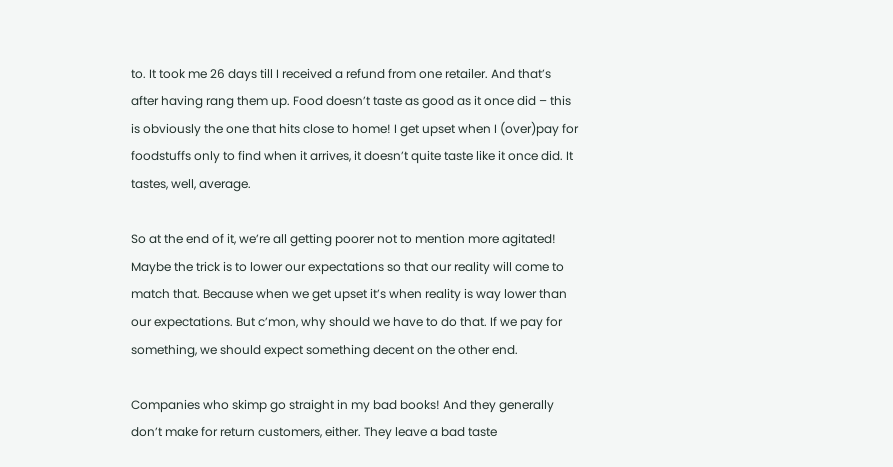to. It took me 26 days till I received a refund from one retailer. And that’s after having rang them up. Food doesn’t taste as good as it once did – this is obviously the one that hits close to home! I get upset when I (over)pay for foodstuffs only to find when it arrives, it doesn’t quite taste like it once did. It tastes, well, average.

So at the end of it, we’re all getting poorer not to mention more agitated! Maybe the trick is to lower our expectations so that our reality will come to match that. Because when we get upset it’s when reality is way lower than our expectations. But c’mon, why should we have to do that. If we pay for something, we should expect something decent on the other end.

Companies who skimp go straight in my bad books! And they generally don’t make for return customers, either. They leave a bad taste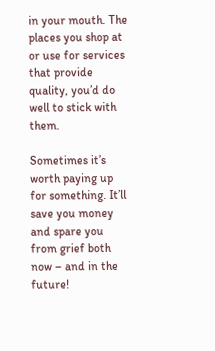in your mouth. The places you shop at or use for services that provide quality, you’d do well to stick with them.

Sometimes it’s worth paying up for something. It’ll save you money and spare you from grief both now – and in the future!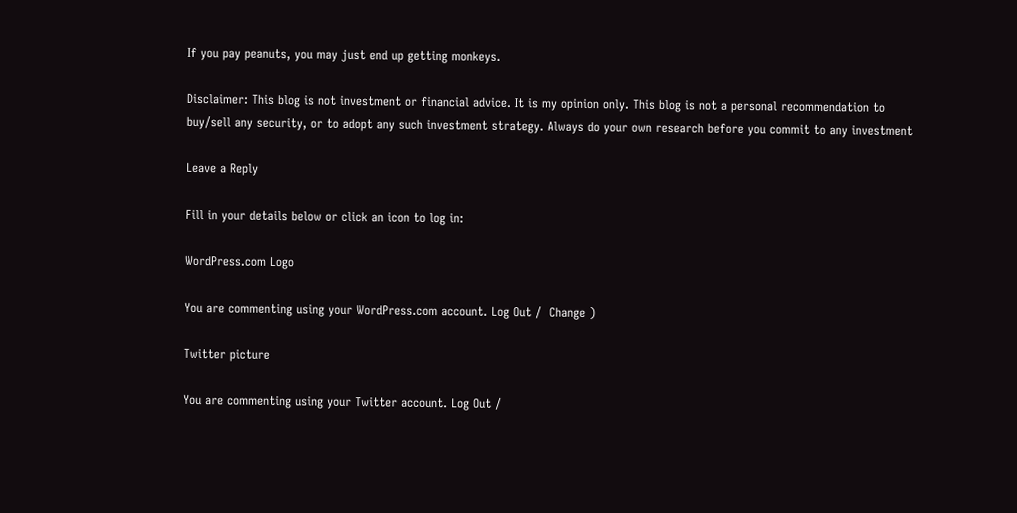If you pay peanuts, you may just end up getting monkeys.

Disclaimer: This blog is not investment or financial advice. It is my opinion only. This blog is not a personal recommendation to buy/sell any security, or to adopt any such investment strategy. Always do your own research before you commit to any investment

Leave a Reply

Fill in your details below or click an icon to log in:

WordPress.com Logo

You are commenting using your WordPress.com account. Log Out /  Change )

Twitter picture

You are commenting using your Twitter account. Log Out /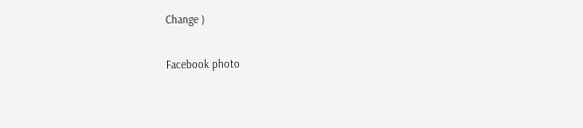Change )

Facebook photo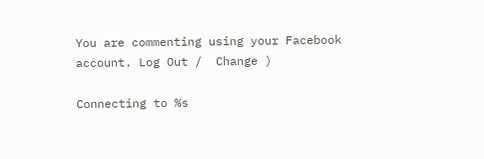You are commenting using your Facebook account. Log Out /  Change )

Connecting to %s